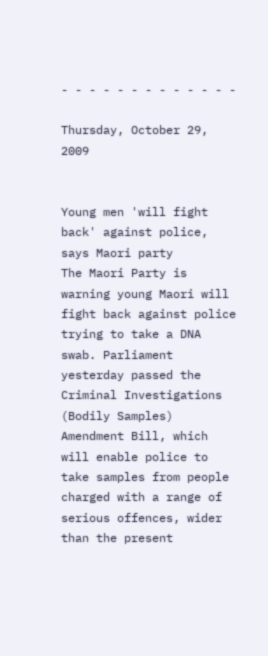- - - - - - - - - - - - -

Thursday, October 29, 2009


Young men 'will fight back' against police, says Maori party
The Maori Party is warning young Maori will fight back against police trying to take a DNA swab. Parliament yesterday passed the Criminal Investigations (Bodily Samples) Amendment Bill, which will enable police to take samples from people charged with a range of serious offences, wider than the present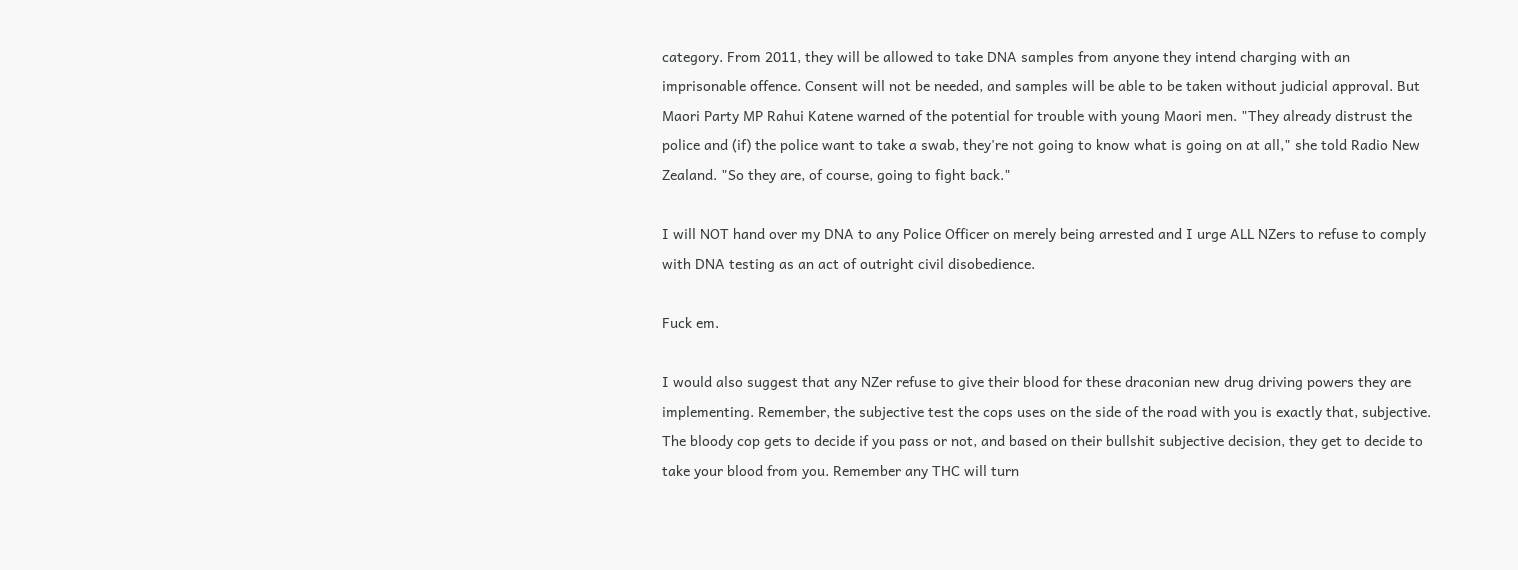category. From 2011, they will be allowed to take DNA samples from anyone they intend charging with an imprisonable offence. Consent will not be needed, and samples will be able to be taken without judicial approval. But Maori Party MP Rahui Katene warned of the potential for trouble with young Maori men. "They already distrust the police and (if) the police want to take a swab, they're not going to know what is going on at all," she told Radio New Zealand. "So they are, of course, going to fight back."

I will NOT hand over my DNA to any Police Officer on merely being arrested and I urge ALL NZers to refuse to comply with DNA testing as an act of outright civil disobedience.

Fuck em.

I would also suggest that any NZer refuse to give their blood for these draconian new drug driving powers they are implementing. Remember, the subjective test the cops uses on the side of the road with you is exactly that, subjective. The bloody cop gets to decide if you pass or not, and based on their bullshit subjective decision, they get to decide to take your blood from you. Remember any THC will turn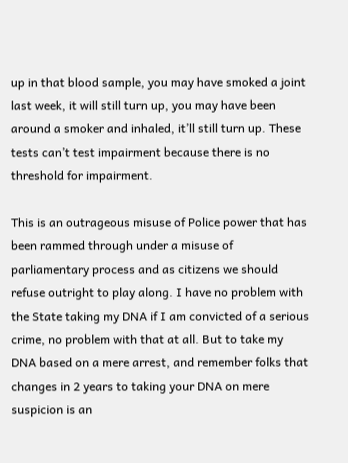up in that blood sample, you may have smoked a joint last week, it will still turn up, you may have been around a smoker and inhaled, it’ll still turn up. These tests can’t test impairment because there is no threshold for impairment.

This is an outrageous misuse of Police power that has been rammed through under a misuse of parliamentary process and as citizens we should refuse outright to play along. I have no problem with the State taking my DNA if I am convicted of a serious crime, no problem with that at all. But to take my DNA based on a mere arrest, and remember folks that changes in 2 years to taking your DNA on mere suspicion is an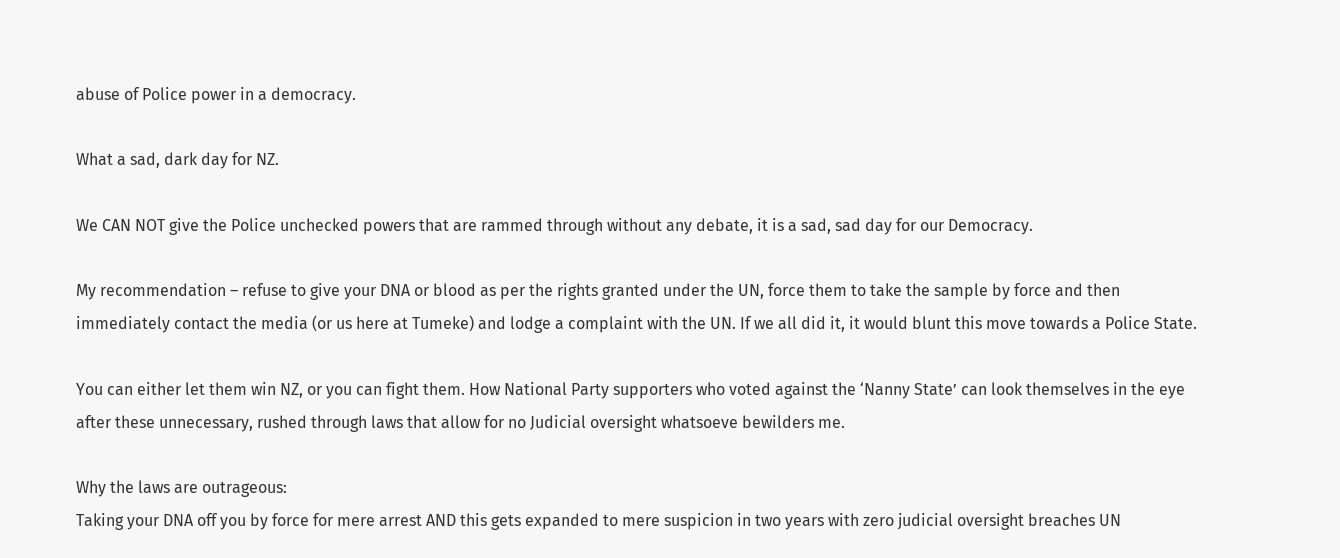abuse of Police power in a democracy.

What a sad, dark day for NZ.

We CAN NOT give the Police unchecked powers that are rammed through without any debate, it is a sad, sad day for our Democracy.

My recommendation – refuse to give your DNA or blood as per the rights granted under the UN, force them to take the sample by force and then immediately contact the media (or us here at Tumeke) and lodge a complaint with the UN. If we all did it, it would blunt this move towards a Police State.

You can either let them win NZ, or you can fight them. How National Party supporters who voted against the ‘Nanny State’ can look themselves in the eye after these unnecessary, rushed through laws that allow for no Judicial oversight whatsoeve bewilders me.

Why the laws are outrageous:
Taking your DNA off you by force for mere arrest AND this gets expanded to mere suspicion in two years with zero judicial oversight breaches UN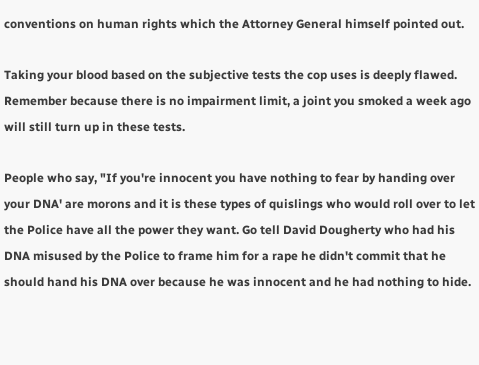conventions on human rights which the Attorney General himself pointed out.

Taking your blood based on the subjective tests the cop uses is deeply flawed. Remember because there is no impairment limit, a joint you smoked a week ago will still turn up in these tests.

People who say, "If you're innocent you have nothing to fear by handing over your DNA' are morons and it is these types of quislings who would roll over to let the Police have all the power they want. Go tell David Dougherty who had his DNA misused by the Police to frame him for a rape he didn't commit that he should hand his DNA over because he was innocent and he had nothing to hide.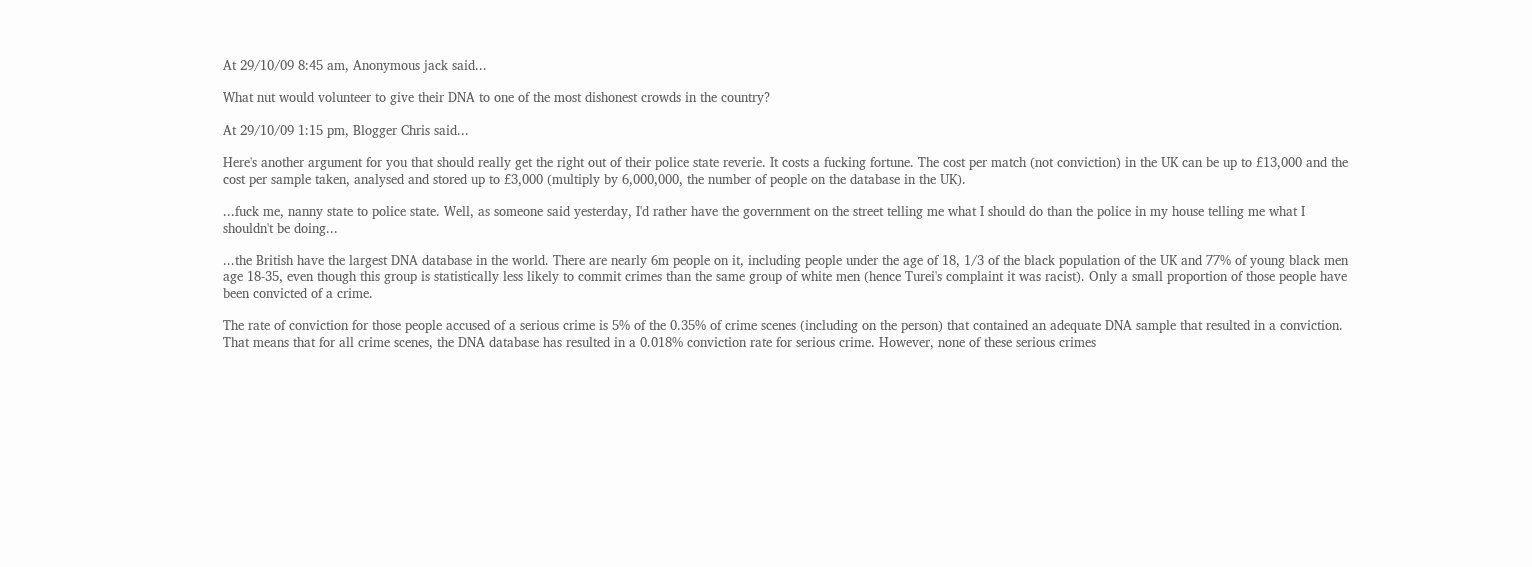At 29/10/09 8:45 am, Anonymous jack said...

What nut would volunteer to give their DNA to one of the most dishonest crowds in the country?

At 29/10/09 1:15 pm, Blogger Chris said...

Here's another argument for you that should really get the right out of their police state reverie. It costs a fucking fortune. The cost per match (not conviction) in the UK can be up to £13,000 and the cost per sample taken, analysed and stored up to £3,000 (multiply by 6,000,000, the number of people on the database in the UK).

...fuck me, nanny state to police state. Well, as someone said yesterday, I'd rather have the government on the street telling me what I should do than the police in my house telling me what I shouldn't be doing...

...the British have the largest DNA database in the world. There are nearly 6m people on it, including people under the age of 18, 1/3 of the black population of the UK and 77% of young black men age 18-35, even though this group is statistically less likely to commit crimes than the same group of white men (hence Turei's complaint it was racist). Only a small proportion of those people have been convicted of a crime.

The rate of conviction for those people accused of a serious crime is 5% of the 0.35% of crime scenes (including on the person) that contained an adequate DNA sample that resulted in a conviction. That means that for all crime scenes, the DNA database has resulted in a 0.018% conviction rate for serious crime. However, none of these serious crimes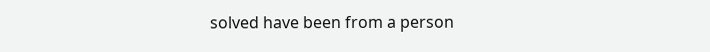solved have been from a person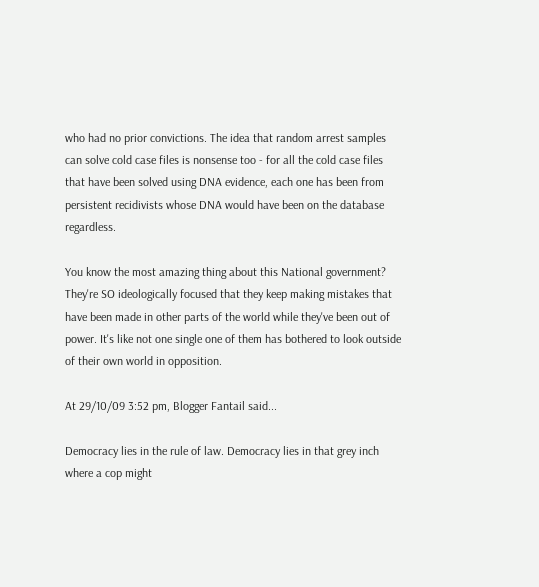who had no prior convictions. The idea that random arrest samples can solve cold case files is nonsense too - for all the cold case files that have been solved using DNA evidence, each one has been from persistent recidivists whose DNA would have been on the database regardless.

You know the most amazing thing about this National government? They're SO ideologically focused that they keep making mistakes that have been made in other parts of the world while they've been out of power. It's like not one single one of them has bothered to look outside of their own world in opposition.

At 29/10/09 3:52 pm, Blogger Fantail said...

Democracy lies in the rule of law. Democracy lies in that grey inch where a cop might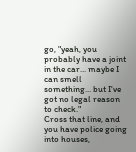go, "yeah, you probably have a joint in the car... maybe I can smell something... but I've got no legal reason to check."
Cross that line, and you have police going into houses,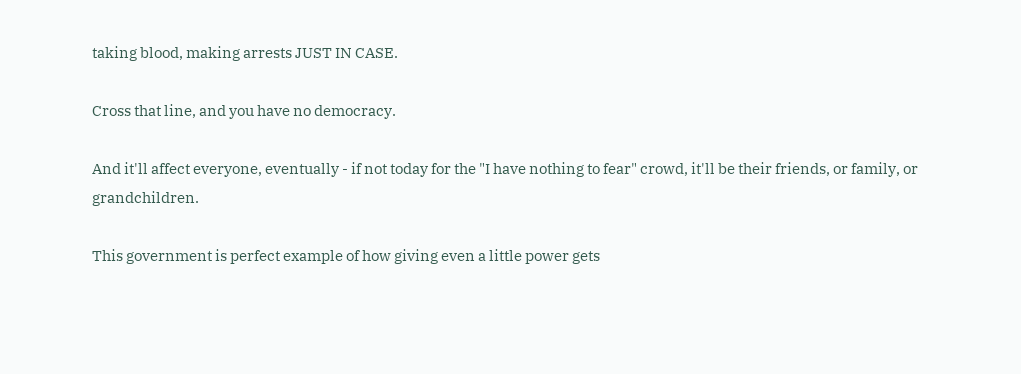taking blood, making arrests JUST IN CASE.

Cross that line, and you have no democracy.

And it'll affect everyone, eventually - if not today for the "I have nothing to fear" crowd, it'll be their friends, or family, or grandchildren.

This government is perfect example of how giving even a little power gets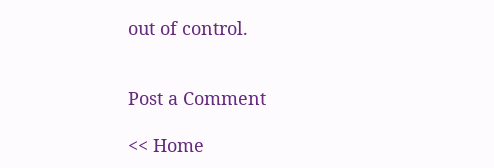out of control.


Post a Comment

<< Home